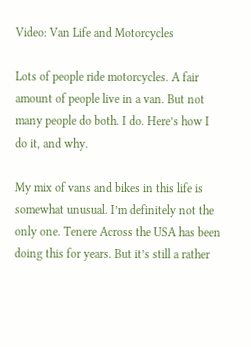Video: Van Life and Motorcycles

Lots of people ride motorcycles. A fair amount of people live in a van. But not many people do both. I do. Here’s how I do it, and why.

My mix of vans and bikes in this life is somewhat unusual. I’m definitely not the only one. Tenere Across the USA has been doing this for years. But it’s still a rather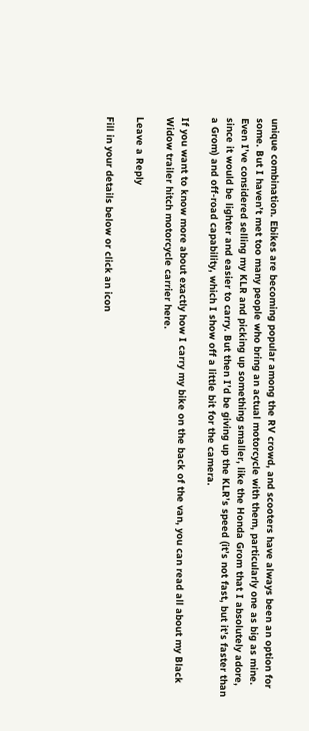unique combination. Ebikes are becoming popular among the RV crowd, and scooters have always been an option for some. But I haven’t met too many people who bring an actual motorcycle with them, particularly one as big as mine. Even I’ve considered selling my KLR and picking up something smaller, like the Honda Grom that I absolutely adore, since it would be lighter and easier to carry. But then I’d be giving up the KLR’s speed (it’s not fast, but it’s faster than a Grom) and off-road capability, which I show off a little bit for the camera.

If you want to know more about exactly how I carry my bike on the back of the van, you can read all about my Black Widow trailer hitch motorcycle carrier here.

Leave a Reply

Fill in your details below or click an icon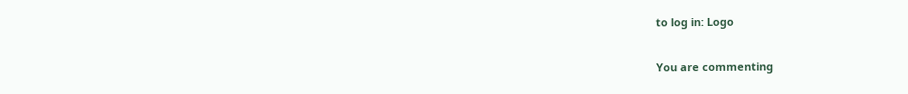to log in: Logo

You are commenting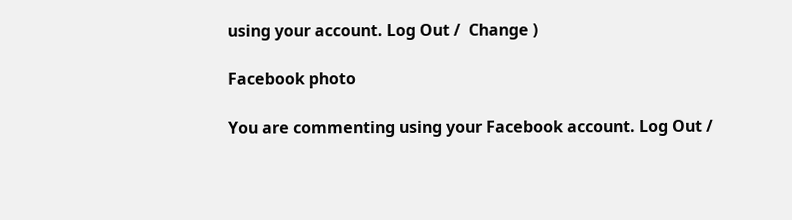using your account. Log Out /  Change )

Facebook photo

You are commenting using your Facebook account. Log Out /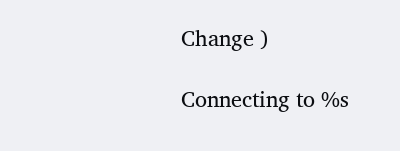Change )

Connecting to %s